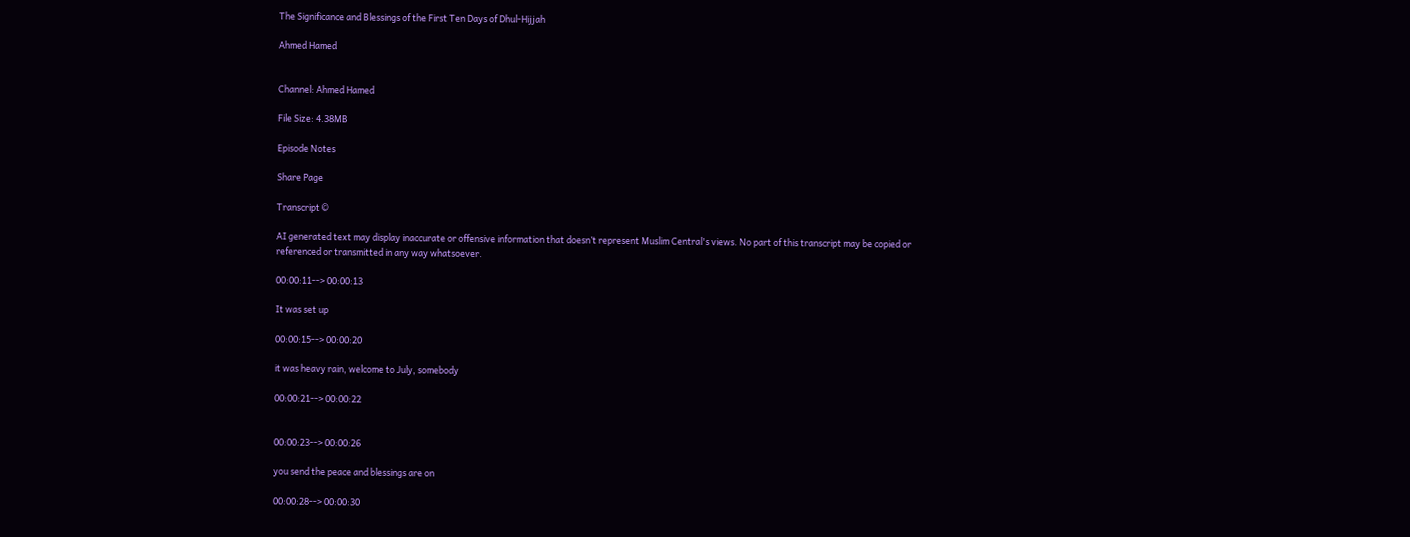The Significance and Blessings of the First Ten Days of Dhul-Hijjah

Ahmed Hamed


Channel: Ahmed Hamed

File Size: 4.38MB

Episode Notes

Share Page

Transcript ©

AI generated text may display inaccurate or offensive information that doesn’t represent Muslim Central's views. No part of this transcript may be copied or referenced or transmitted in any way whatsoever.

00:00:11--> 00:00:13

It was set up

00:00:15--> 00:00:20

it was heavy rain, welcome to July, somebody

00:00:21--> 00:00:22


00:00:23--> 00:00:26

you send the peace and blessings are on

00:00:28--> 00:00:30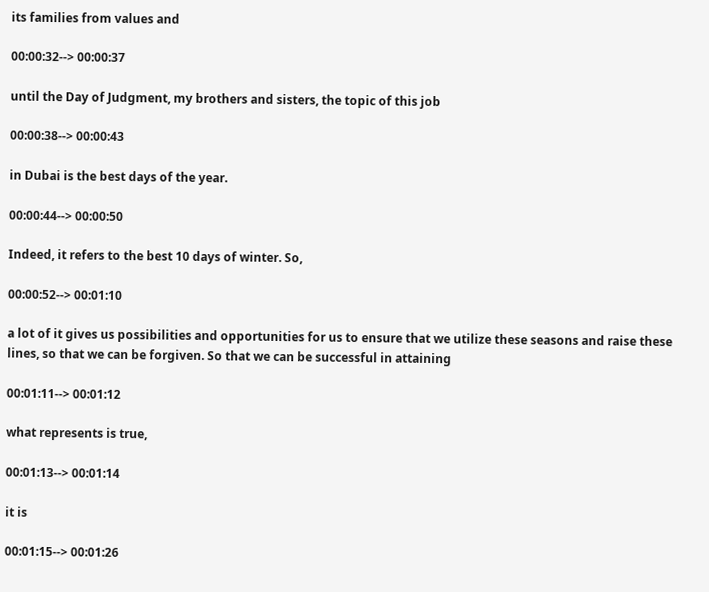its families from values and

00:00:32--> 00:00:37

until the Day of Judgment, my brothers and sisters, the topic of this job

00:00:38--> 00:00:43

in Dubai is the best days of the year.

00:00:44--> 00:00:50

Indeed, it refers to the best 10 days of winter. So,

00:00:52--> 00:01:10

a lot of it gives us possibilities and opportunities for us to ensure that we utilize these seasons and raise these lines, so that we can be forgiven. So that we can be successful in attaining

00:01:11--> 00:01:12

what represents is true,

00:01:13--> 00:01:14

it is

00:01:15--> 00:01:26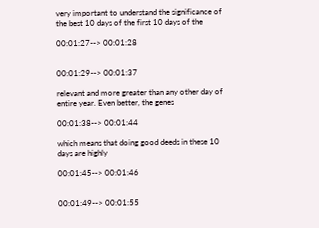very important to understand the significance of the best 10 days of the first 10 days of the

00:01:27--> 00:01:28


00:01:29--> 00:01:37

relevant and more greater than any other day of entire year. Even better, the genes

00:01:38--> 00:01:44

which means that doing good deeds in these 10 days are highly

00:01:45--> 00:01:46


00:01:49--> 00:01:55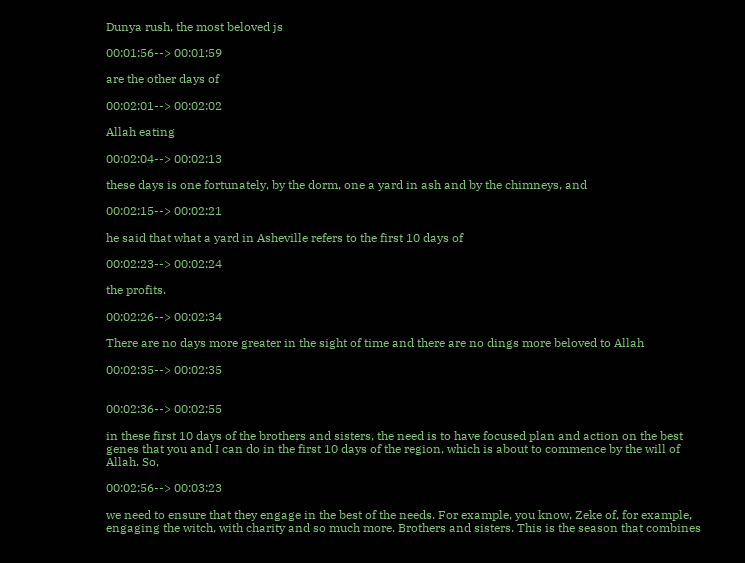Dunya rush, the most beloved js

00:01:56--> 00:01:59

are the other days of

00:02:01--> 00:02:02

Allah eating

00:02:04--> 00:02:13

these days is one fortunately, by the dorm, one a yard in ash and by the chimneys, and

00:02:15--> 00:02:21

he said that what a yard in Asheville refers to the first 10 days of

00:02:23--> 00:02:24

the profits.

00:02:26--> 00:02:34

There are no days more greater in the sight of time and there are no dings more beloved to Allah

00:02:35--> 00:02:35


00:02:36--> 00:02:55

in these first 10 days of the brothers and sisters, the need is to have focused plan and action on the best genes that you and I can do in the first 10 days of the region, which is about to commence by the will of Allah. So,

00:02:56--> 00:03:23

we need to ensure that they engage in the best of the needs. For example, you know, Zeke of, for example, engaging the witch, with charity and so much more. Brothers and sisters. This is the season that combines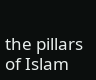the pillars of Islam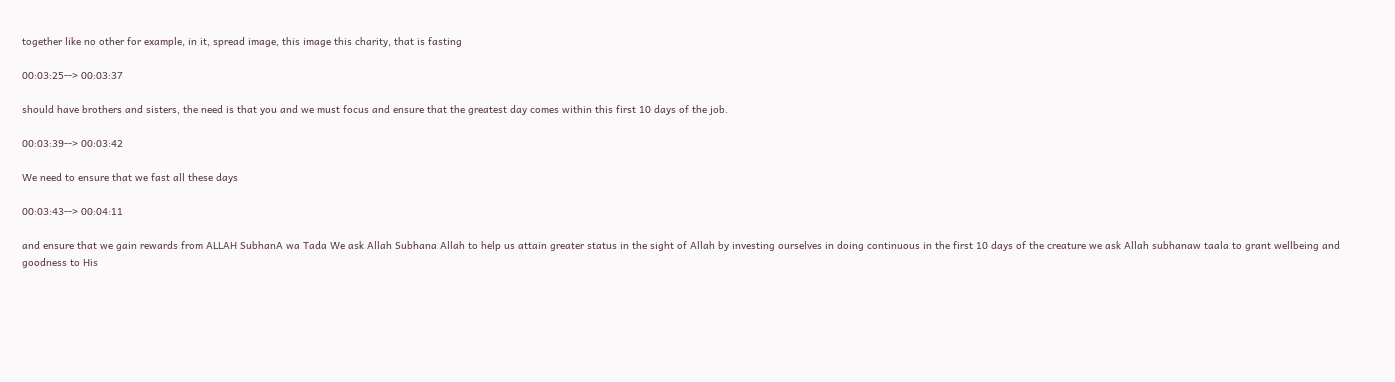together like no other for example, in it, spread image, this image this charity, that is fasting

00:03:25--> 00:03:37

should have brothers and sisters, the need is that you and we must focus and ensure that the greatest day comes within this first 10 days of the job.

00:03:39--> 00:03:42

We need to ensure that we fast all these days

00:03:43--> 00:04:11

and ensure that we gain rewards from ALLAH SubhanA wa Tada We ask Allah Subhana Allah to help us attain greater status in the sight of Allah by investing ourselves in doing continuous in the first 10 days of the creature we ask Allah subhanaw taala to grant wellbeing and goodness to His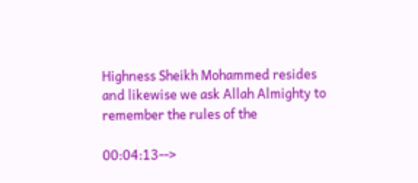Highness Sheikh Mohammed resides and likewise we ask Allah Almighty to remember the rules of the

00:04:13-->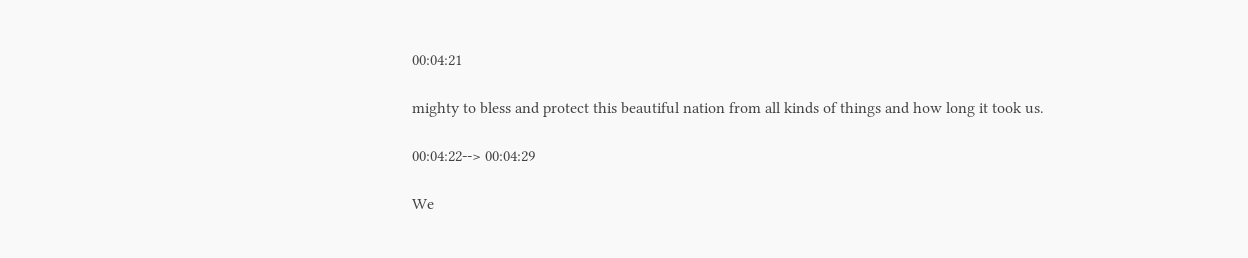00:04:21

mighty to bless and protect this beautiful nation from all kinds of things and how long it took us.

00:04:22--> 00:04:29

We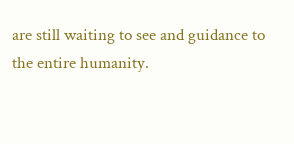are still waiting to see and guidance to the entire humanity.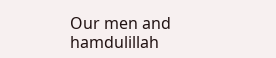Our men and hamdulillah